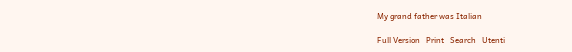My grand father was Italian

Full Version   Print   Search   Utenti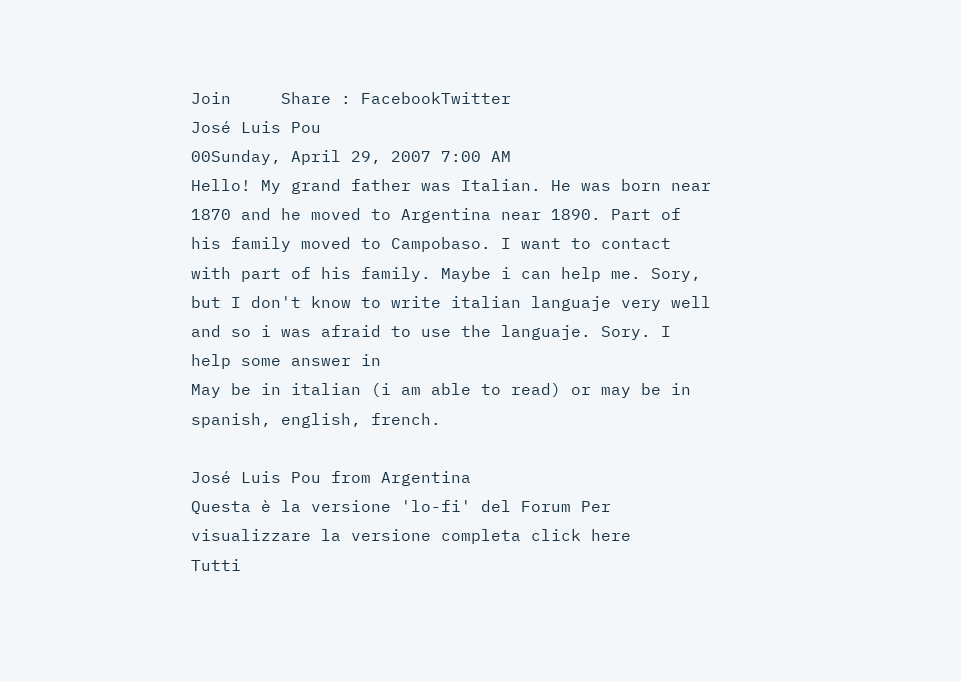Join     Share : FacebookTwitter
José Luis Pou
00Sunday, April 29, 2007 7:00 AM
Hello! My grand father was Italian. He was born near 1870 and he moved to Argentina near 1890. Part of his family moved to Campobaso. I want to contact with part of his family. Maybe i can help me. Sory, but I don't know to write italian languaje very well and so i was afraid to use the languaje. Sory. I help some answer in
May be in italian (i am able to read) or may be in spanish, english, french.

José Luis Pou from Argentina
Questa è la versione 'lo-fi' del Forum Per visualizzare la versione completa click here
Tutti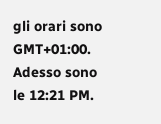gli orari sono GMT+01:00. Adesso sono le 12:21 PM.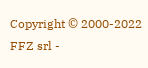Copyright © 2000-2022 FFZ srl -